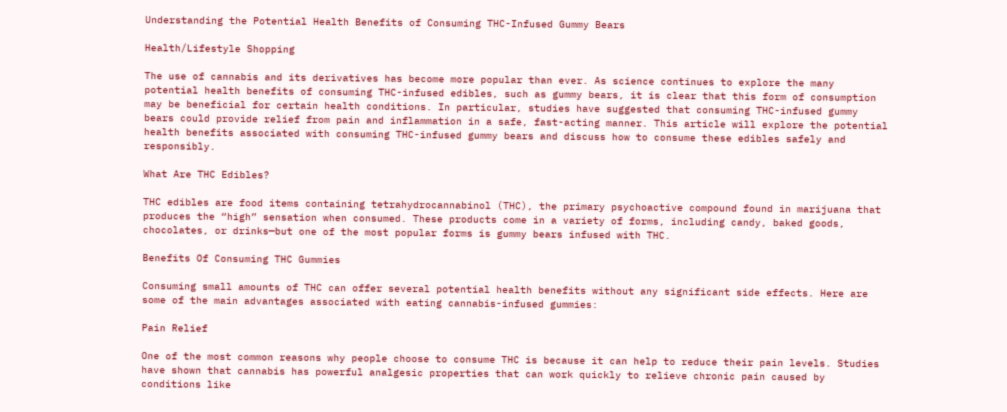Understanding the Potential Health Benefits of Consuming THC-Infused Gummy Bears

Health/Lifestyle Shopping

The use of cannabis and its derivatives has become more popular than ever. As science continues to explore the many potential health benefits of consuming THC-infused edibles, such as gummy bears, it is clear that this form of consumption may be beneficial for certain health conditions. In particular, studies have suggested that consuming THC-infused gummy bears could provide relief from pain and inflammation in a safe, fast-acting manner. This article will explore the potential health benefits associated with consuming THC-infused gummy bears and discuss how to consume these edibles safely and responsibly.

What Are THC Edibles?

THC edibles are food items containing tetrahydrocannabinol (THC), the primary psychoactive compound found in marijuana that produces the “high” sensation when consumed. These products come in a variety of forms, including candy, baked goods, chocolates, or drinks—but one of the most popular forms is gummy bears infused with THC.

Benefits Of Consuming THC Gummies

Consuming small amounts of THC can offer several potential health benefits without any significant side effects. Here are some of the main advantages associated with eating cannabis-infused gummies:

Pain Relief

One of the most common reasons why people choose to consume THC is because it can help to reduce their pain levels. Studies have shown that cannabis has powerful analgesic properties that can work quickly to relieve chronic pain caused by conditions like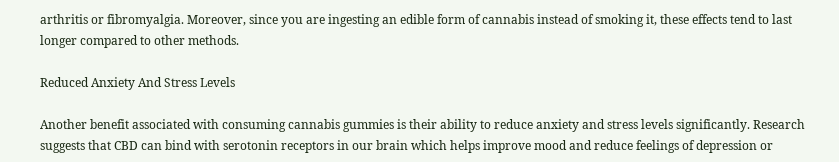arthritis or fibromyalgia. Moreover, since you are ingesting an edible form of cannabis instead of smoking it, these effects tend to last longer compared to other methods.

Reduced Anxiety And Stress Levels

Another benefit associated with consuming cannabis gummies is their ability to reduce anxiety and stress levels significantly. Research suggests that CBD can bind with serotonin receptors in our brain which helps improve mood and reduce feelings of depression or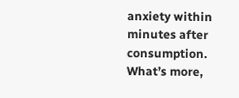anxiety within minutes after consumption. What’s more,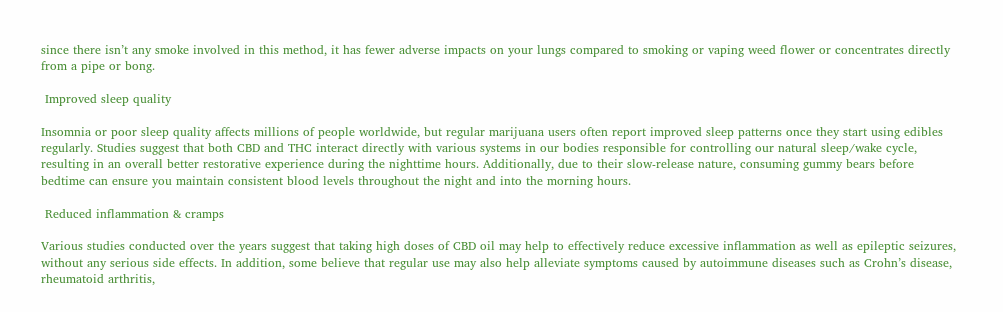since there isn’t any smoke involved in this method, it has fewer adverse impacts on your lungs compared to smoking or vaping weed flower or concentrates directly from a pipe or bong.

 Improved sleep quality

Insomnia or poor sleep quality affects millions of people worldwide, but regular marijuana users often report improved sleep patterns once they start using edibles regularly. Studies suggest that both CBD and THC interact directly with various systems in our bodies responsible for controlling our natural sleep/wake cycle, resulting in an overall better restorative experience during the nighttime hours. Additionally, due to their slow-release nature, consuming gummy bears before bedtime can ensure you maintain consistent blood levels throughout the night and into the morning hours.

 Reduced inflammation & cramps

Various studies conducted over the years suggest that taking high doses of CBD oil may help to effectively reduce excessive inflammation as well as epileptic seizures, without any serious side effects. In addition, some believe that regular use may also help alleviate symptoms caused by autoimmune diseases such as Crohn’s disease, rheumatoid arthritis,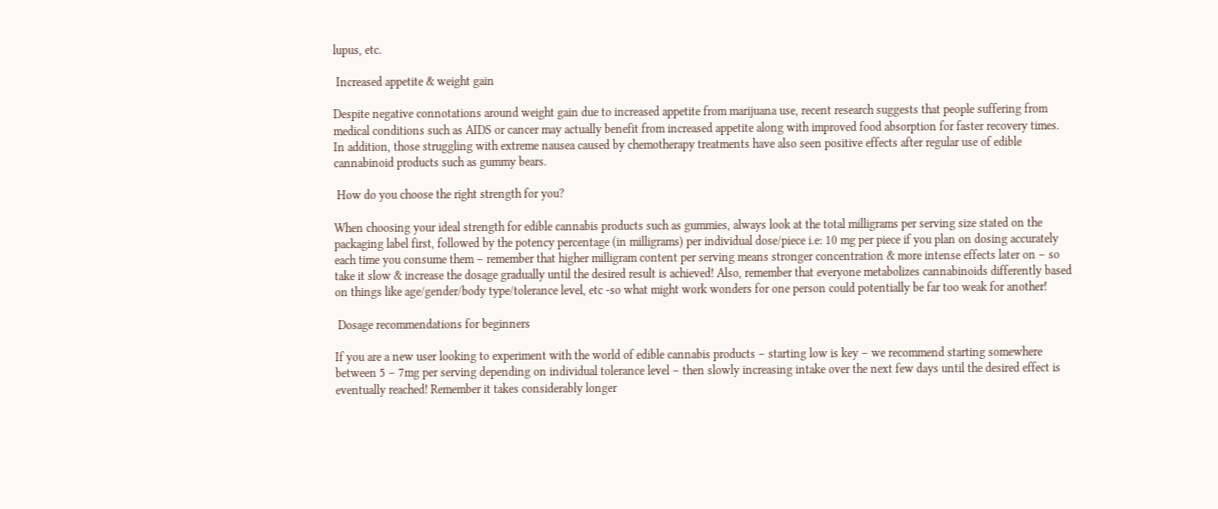lupus, etc.

 Increased appetite & weight gain

Despite negative connotations around weight gain due to increased appetite from marijuana use, recent research suggests that people suffering from medical conditions such as AIDS or cancer may actually benefit from increased appetite along with improved food absorption for faster recovery times. In addition, those struggling with extreme nausea caused by chemotherapy treatments have also seen positive effects after regular use of edible cannabinoid products such as gummy bears.

 How do you choose the right strength for you?

When choosing your ideal strength for edible cannabis products such as gummies, always look at the total milligrams per serving size stated on the packaging label first, followed by the potency percentage (in milligrams) per individual dose/piece i.e: 10 mg per piece if you plan on dosing accurately each time you consume them – remember that higher milligram content per serving means stronger concentration & more intense effects later on – so take it slow & increase the dosage gradually until the desired result is achieved! Also, remember that everyone metabolizes cannabinoids differently based on things like age/gender/body type/tolerance level, etc -so what might work wonders for one person could potentially be far too weak for another!

 Dosage recommendations for beginners

If you are a new user looking to experiment with the world of edible cannabis products – starting low is key – we recommend starting somewhere between 5 – 7mg per serving depending on individual tolerance level – then slowly increasing intake over the next few days until the desired effect is eventually reached! Remember it takes considerably longer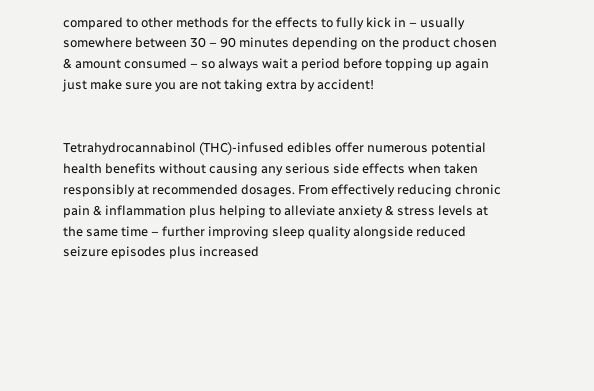compared to other methods for the effects to fully kick in – usually somewhere between 30 – 90 minutes depending on the product chosen & amount consumed – so always wait a period before topping up again just make sure you are not taking extra by accident!


Tetrahydrocannabinol (THC)-infused edibles offer numerous potential health benefits without causing any serious side effects when taken responsibly at recommended dosages. From effectively reducing chronic pain & inflammation plus helping to alleviate anxiety & stress levels at the same time – further improving sleep quality alongside reduced seizure episodes plus increased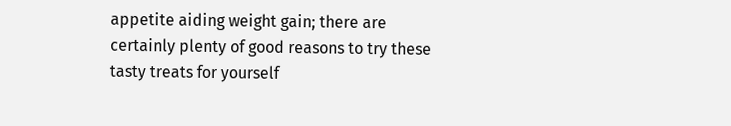appetite aiding weight gain; there are certainly plenty of good reasons to try these tasty treats for yourself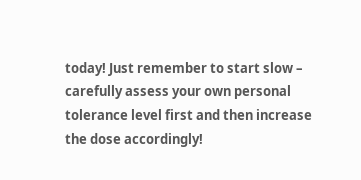today! Just remember to start slow – carefully assess your own personal tolerance level first and then increase the dose accordingly!